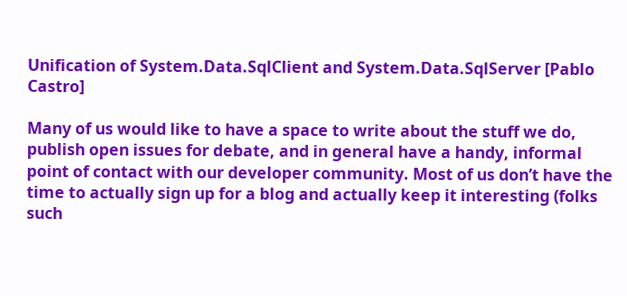Unification of System.Data.SqlClient and System.Data.SqlServer [Pablo Castro]

Many of us would like to have a space to write about the stuff we do, publish open issues for debate, and in general have a handy, informal point of contact with our developer community. Most of us don’t have the time to actually sign up for a blog and actually keep it interesting (folks such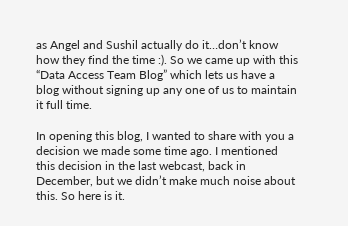as Angel and Sushil actually do it…don’t know how they find the time :). So we came up with this “Data Access Team Blog” which lets us have a blog without signing up any one of us to maintain it full time.

In opening this blog, I wanted to share with you a decision we made some time ago. I mentioned this decision in the last webcast, back in December, but we didn’t make much noise about this. So here is it.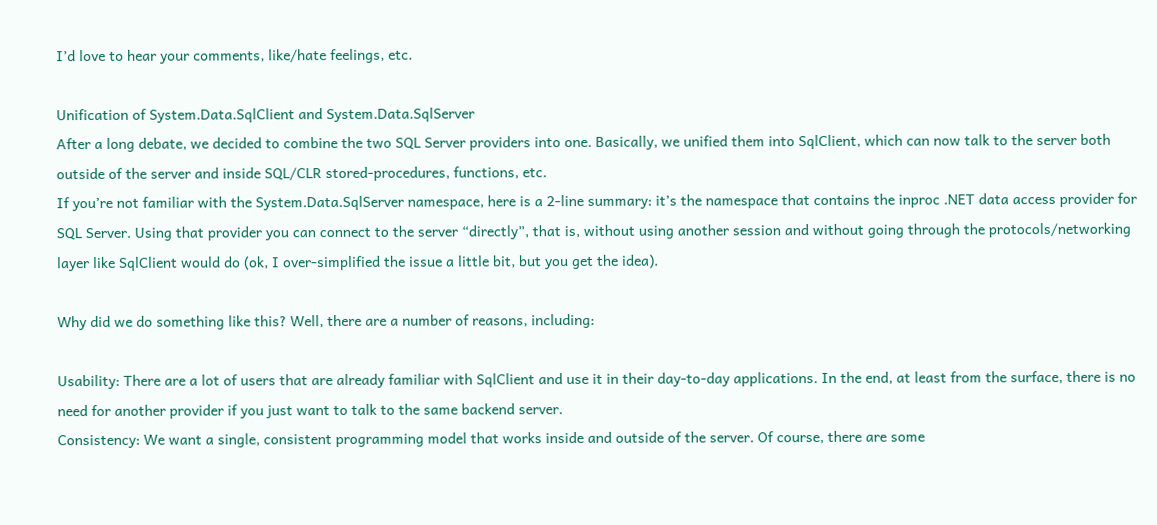I’d love to hear your comments, like/hate feelings, etc.

Unification of System.Data.SqlClient and System.Data.SqlServer
After a long debate, we decided to combine the two SQL Server providers into one. Basically, we unified them into SqlClient, which can now talk to the server both outside of the server and inside SQL/CLR stored-procedures, functions, etc.
If you’re not familiar with the System.Data.SqlServer namespace, here is a 2-line summary: it’s the namespace that contains the inproc .NET data access provider for SQL Server. Using that provider you can connect to the server “directly”, that is, without using another session and without going through the protocols/networking layer like SqlClient would do (ok, I over-simplified the issue a little bit, but you get the idea).

Why did we do something like this? Well, there are a number of reasons, including:

Usability: There are a lot of users that are already familiar with SqlClient and use it in their day-to-day applications. In the end, at least from the surface, there is no need for another provider if you just want to talk to the same backend server.
Consistency: We want a single, consistent programming model that works inside and outside of the server. Of course, there are some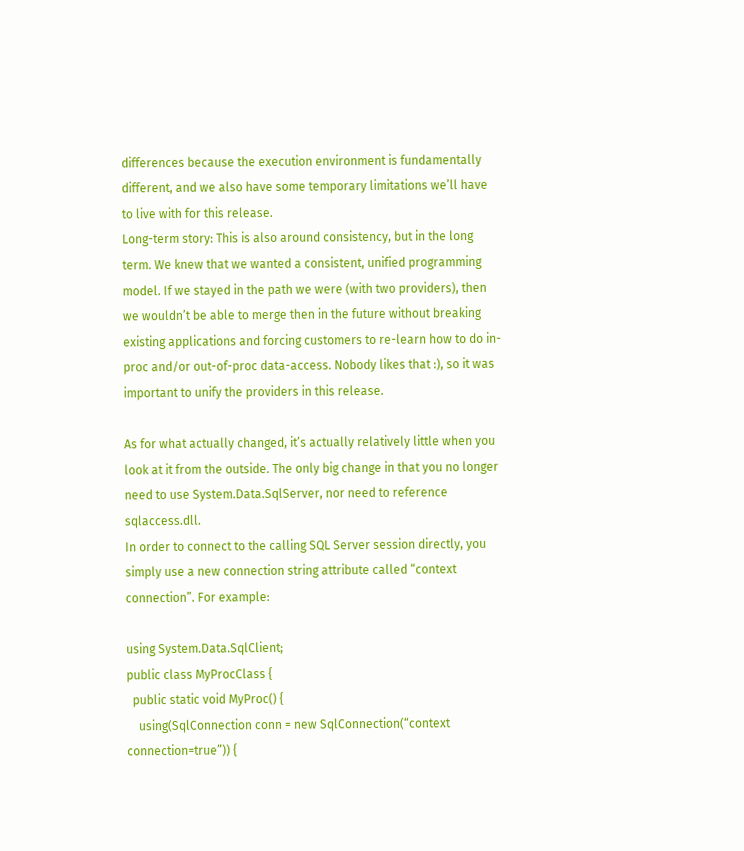differences because the execution environment is fundamentally different, and we also have some temporary limitations we’ll have to live with for this release.
Long-term story: This is also around consistency, but in the long term. We knew that we wanted a consistent, unified programming model. If we stayed in the path we were (with two providers), then we wouldn’t be able to merge then in the future without breaking existing applications and forcing customers to re-learn how to do in-proc and/or out-of-proc data-access. Nobody likes that :), so it was important to unify the providers in this release.

As for what actually changed, it’s actually relatively little when you look at it from the outside. The only big change in that you no longer need to use System.Data.SqlServer, nor need to reference sqlaccess.dll.
In order to connect to the calling SQL Server session directly, you simply use a new connection string attribute called “context connection”. For example:

using System.Data.SqlClient;
public class MyProcClass {
  public static void MyProc() {
    using(SqlConnection conn = new SqlConnection(“context connection=true”)) {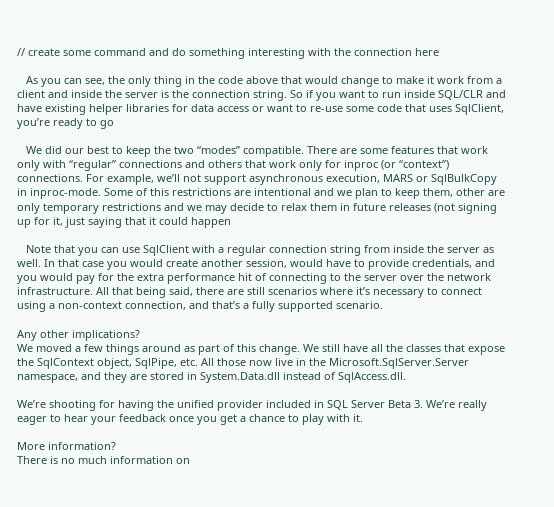// create some command and do something interesting with the connection here

   As you can see, the only thing in the code above that would change to make it work from a client and inside the server is the connection string. So if you want to run inside SQL/CLR and have existing helper libraries for data access or want to re-use some code that uses SqlClient, you’re ready to go

   We did our best to keep the two “modes” compatible. There are some features that work only with “regular” connections and others that work only for inproc (or “context”) connections. For example, we’ll not support asynchronous execution, MARS or SqlBulkCopy in inproc-mode. Some of this restrictions are intentional and we plan to keep them, other are only temporary restrictions and we may decide to relax them in future releases (not signing up for it, just saying that it could happen

   Note that you can use SqlClient with a regular connection string from inside the server as well. In that case you would create another session, would have to provide credentials, and you would pay for the extra performance hit of connecting to the server over the network infrastructure. All that being said, there are still scenarios where it’s necessary to connect using a non-context connection, and that’s a fully supported scenario.

Any other implications?
We moved a few things around as part of this change. We still have all the classes that expose the SqlContext object, SqlPipe, etc. All those now live in the Microsoft.SqlServer.Server namespace, and they are stored in System.Data.dll instead of SqlAccess.dll.

We’re shooting for having the unified provider included in SQL Server Beta 3. We’re really eager to hear your feedback once you get a chance to play with it.

More information?
There is no much information on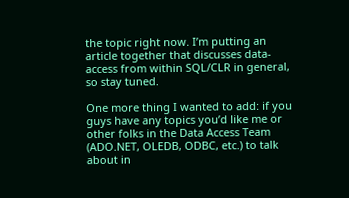the topic right now. I’m putting an article together that discusses data-access from within SQL/CLR in general, so stay tuned.

One more thing I wanted to add: if you guys have any topics you’d like me or other folks in the Data Access Team (ADO.NET, OLEDB, ODBC, etc.) to talk about in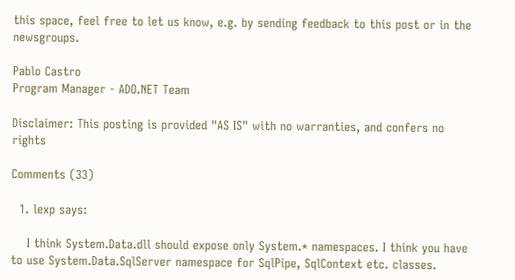this space, feel free to let us know, e.g. by sending feedback to this post or in the newsgroups.

Pablo Castro
Program Manager - ADO.NET Team

Disclaimer: This posting is provided "AS IS" with no warranties, and confers no rights

Comments (33)

  1. lexp says:

    I think System.Data.dll should expose only System.* namespaces. I think you have to use System.Data.SqlServer namespace for SqlPipe, SqlContext etc. classes.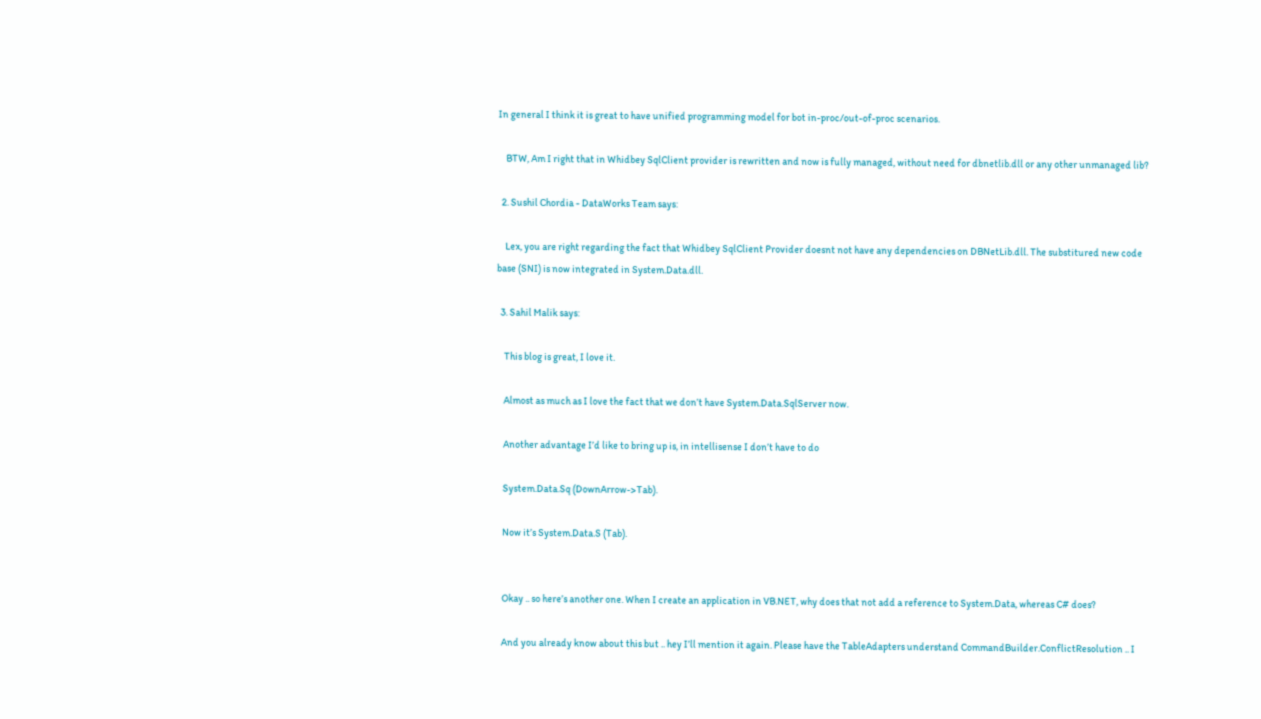In general I think it is great to have unified programming model for bot in-proc/out-of-proc scenarios.

    BTW, Am I right that in Whidbey SqlClient provider is rewritten and now is fully managed, without need for dbnetlib.dll or any other unmanaged lib?

  2. Sushil Chordia - DataWorks Team says:

    Lex, you are right regarding the fact that Whidbey SqlClient Provider doesnt not have any dependencies on DBNetLib.dll. The substitured new code base (SNI) is now integrated in System.Data.dll.

  3. Sahil Malik says:

    This blog is great, I love it.

    Almost as much as I love the fact that we don’t have System.Data.SqlServer now.

    Another advantage I’d like to bring up is, in intellisense I don’t have to do

    System.Data.Sq (DownArrow->Tab).

    Now it’s System.Data.S (Tab).


    Okay .. so here’s another one. When I create an application in VB.NET, why does that not add a reference to System.Data, whereas C# does?

    And you already know about this but .. hey I’ll mention it again. Please have the TableAdapters understand CommandBuilder.ConflictResolution .. I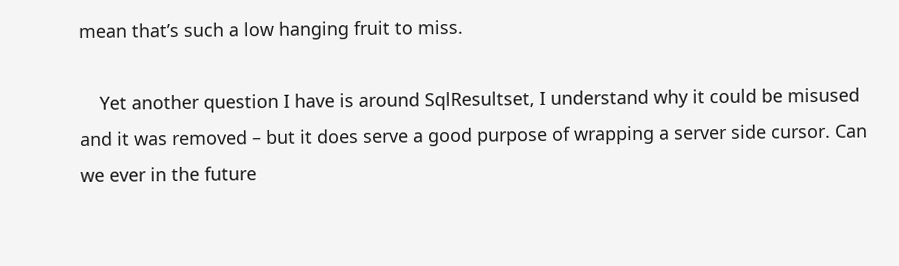mean that’s such a low hanging fruit to miss.

    Yet another question I have is around SqlResultset, I understand why it could be misused and it was removed – but it does serve a good purpose of wrapping a server side cursor. Can we ever in the future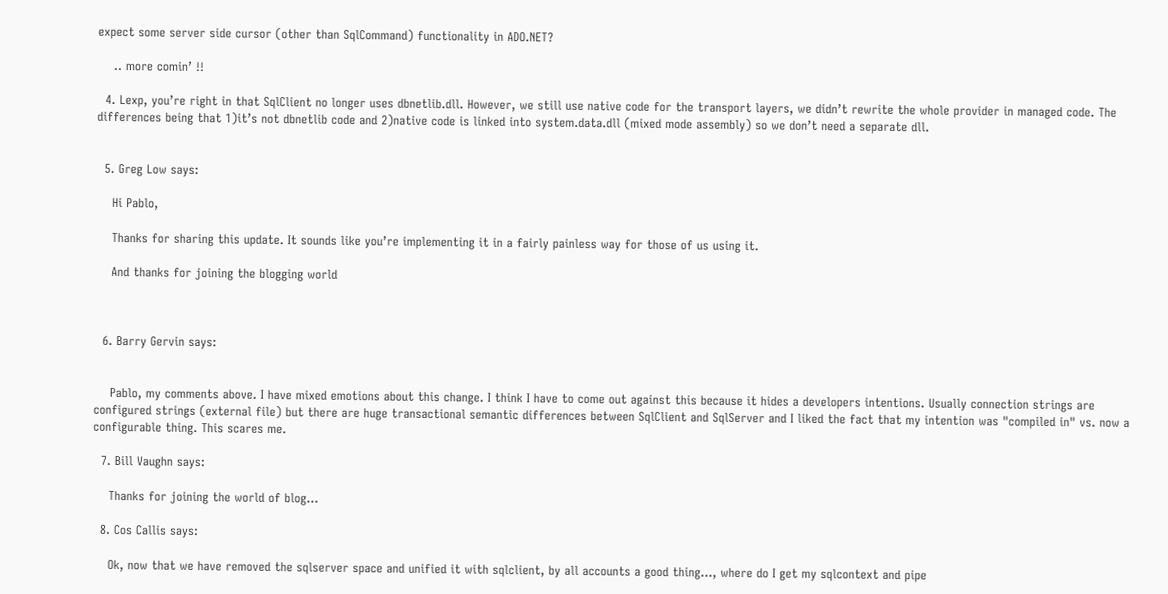expect some server side cursor (other than SqlCommand) functionality in ADO.NET?

    .. more comin’ !!

  4. Lexp, you’re right in that SqlClient no longer uses dbnetlib.dll. However, we still use native code for the transport layers, we didn’t rewrite the whole provider in managed code. The differences being that 1)it’s not dbnetlib code and 2)native code is linked into system.data.dll (mixed mode assembly) so we don’t need a separate dll.


  5. Greg Low says:

    Hi Pablo,

    Thanks for sharing this update. It sounds like you’re implementing it in a fairly painless way for those of us using it.

    And thanks for joining the blogging world



  6. Barry Gervin says:


    Pablo, my comments above. I have mixed emotions about this change. I think I have to come out against this because it hides a developers intentions. Usually connection strings are configured strings (external file) but there are huge transactional semantic differences between SqlClient and SqlServer and I liked the fact that my intention was "compiled in" vs. now a configurable thing. This scares me.

  7. Bill Vaughn says:

    Thanks for joining the world of blog…

  8. Cos Callis says:

    Ok, now that we have removed the sqlserver space and unified it with sqlclient, by all accounts a good thing…, where do I get my sqlcontext and pipe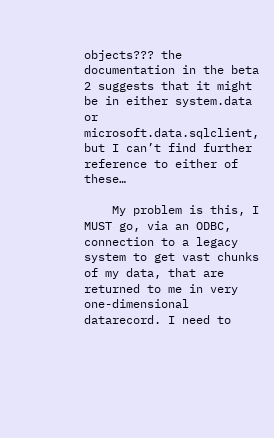objects??? the documentation in the beta 2 suggests that it might be in either system.data or microsoft.data.sqlclient, but I can’t find further reference to either of these…

    My problem is this, I MUST go, via an ODBC, connection to a legacy system to get vast chunks of my data, that are returned to me in very one-dimensional datarecord. I need to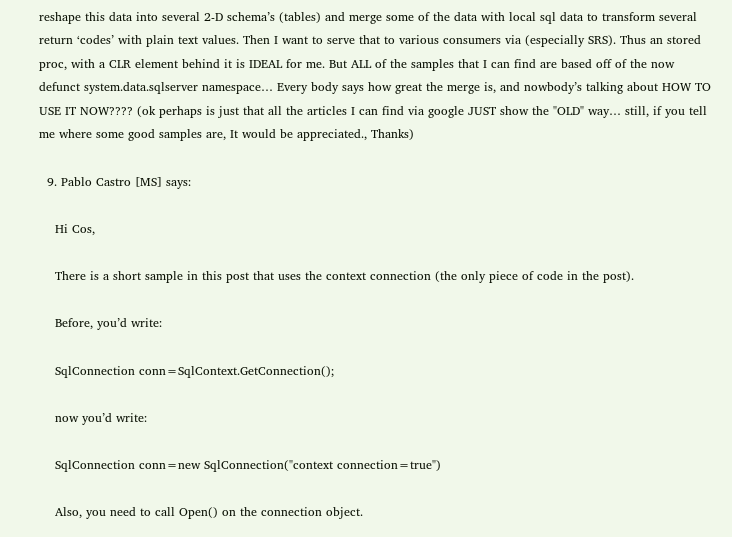reshape this data into several 2-D schema’s (tables) and merge some of the data with local sql data to transform several return ‘codes’ with plain text values. Then I want to serve that to various consumers via (especially SRS). Thus an stored proc, with a CLR element behind it is IDEAL for me. But ALL of the samples that I can find are based off of the now defunct system.data.sqlserver namespace… Every body says how great the merge is, and nowbody’s talking about HOW TO USE IT NOW???? (ok perhaps is just that all the articles I can find via google JUST show the "OLD" way… still, if you tell me where some good samples are, It would be appreciated., Thanks)

  9. Pablo Castro [MS] says:

    Hi Cos,

    There is a short sample in this post that uses the context connection (the only piece of code in the post).

    Before, you’d write:

    SqlConnection conn=SqlContext.GetConnection();

    now you’d write:

    SqlConnection conn=new SqlConnection("context connection=true")

    Also, you need to call Open() on the connection object.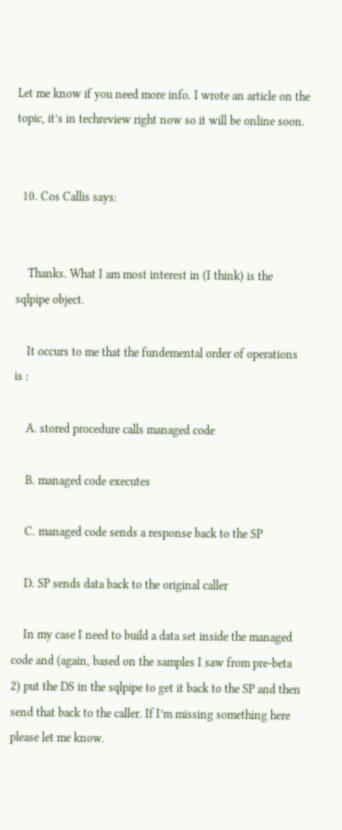Let me know if you need more info. I wrote an article on the topic, it’s in techreview right now so it will be online soon.


  10. Cos Callis says:


    Thanks. What I am most interest in (I think) is the sqlpipe object.

    It occurs to me that the fundemental order of operations is :

    A. stored procedure calls managed code

    B. managed code executes

    C. managed code sends a response back to the SP

    D. SP sends data back to the original caller

    In my case I need to build a data set inside the managed code and (again, based on the samples I saw from pre-beta 2) put the DS in the sqlpipe to get it back to the SP and then send that back to the caller. If I’m missing something here please let me know.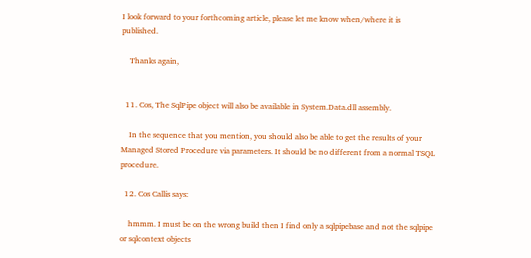I look forward to your forthcoming article, please let me know when/where it is published.

    Thanks again,


  11. Cos, The SqlPipe object will also be available in System.Data.dll assembly.

    In the sequence that you mention, you should also be able to get the results of your Managed Stored Procedure via parameters. It should be no different from a normal TSQL procedure.

  12. Cos Callis says:

    hmmm. I must be on the wrong build then I find only a sqlpipebase and not the sqlpipe or sqlcontext objects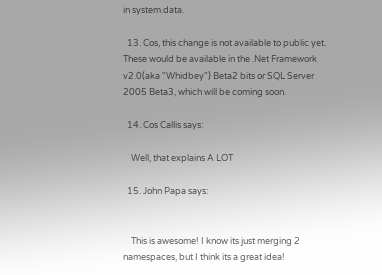in system.data.

  13. Cos, this change is not available to public yet. These would be available in the .Net Framework v2.0(aka "Whidbey") Beta2 bits or SQL Server 2005 Beta3, which will be coming soon.

  14. Cos Callis says:

    Well, that explains A LOT

  15. John Papa says:


    This is awesome! I know its just merging 2 namespaces, but I think its a great idea!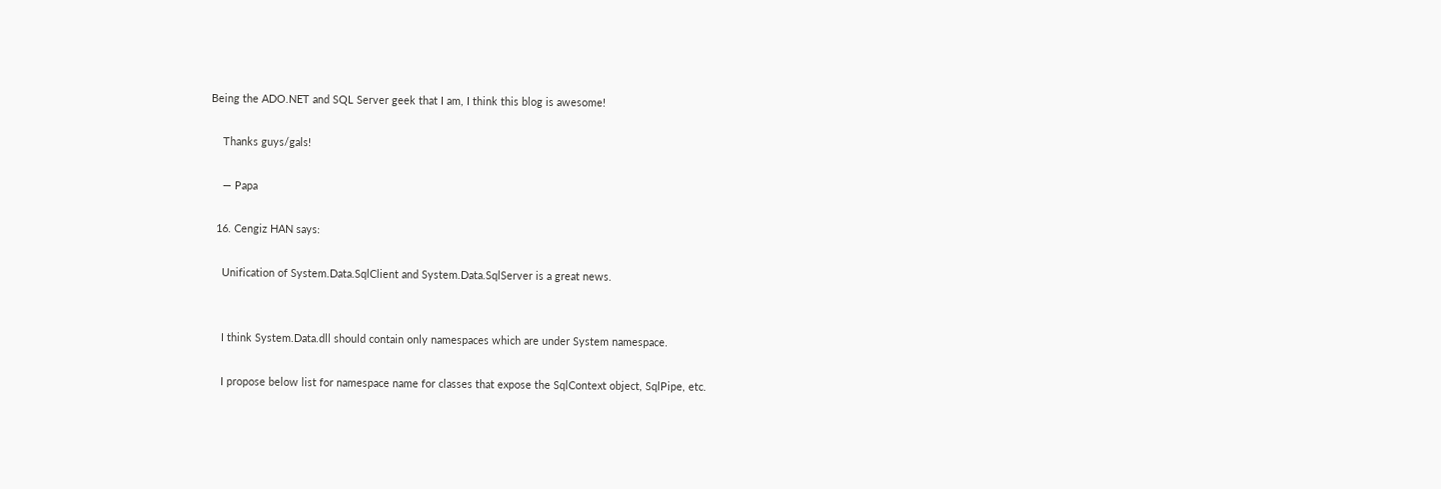Being the ADO.NET and SQL Server geek that I am, I think this blog is awesome!

    Thanks guys/gals!

    — Papa

  16. Cengiz HAN says:

    Unification of System.Data.SqlClient and System.Data.SqlServer is a great news.


    I think System.Data.dll should contain only namespaces which are under System namespace.

    I propose below list for namespace name for classes that expose the SqlContext object, SqlPipe, etc.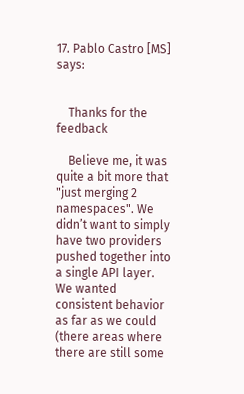17. Pablo Castro [MS] says:


    Thanks for the feedback

    Believe me, it was quite a bit more that "just merging 2 namespaces". We didn’t want to simply have two providers pushed together into a single API layer. We wanted consistent behavior as far as we could (there areas where there are still some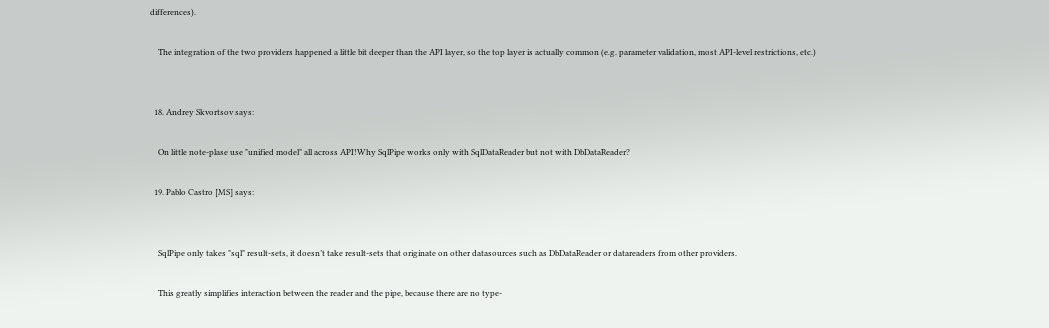differences).

    The integration of the two providers happened a little bit deeper than the API layer, so the top layer is actually common (e.g. parameter validation, most API-level restrictions, etc.)


  18. Andrey Skvortsov says:

    On little note-plase use "unified model" all across API!Why SqlPipe works only with SqlDataReader but not with DbDataReader?

  19. Pablo Castro [MS] says:


    SqlPipe only takes "sql" result-sets, it doesn’t take result-sets that originate on other datasources such as DbDataReader or datareaders from other providers.

    This greatly simplifies interaction between the reader and the pipe, because there are no type-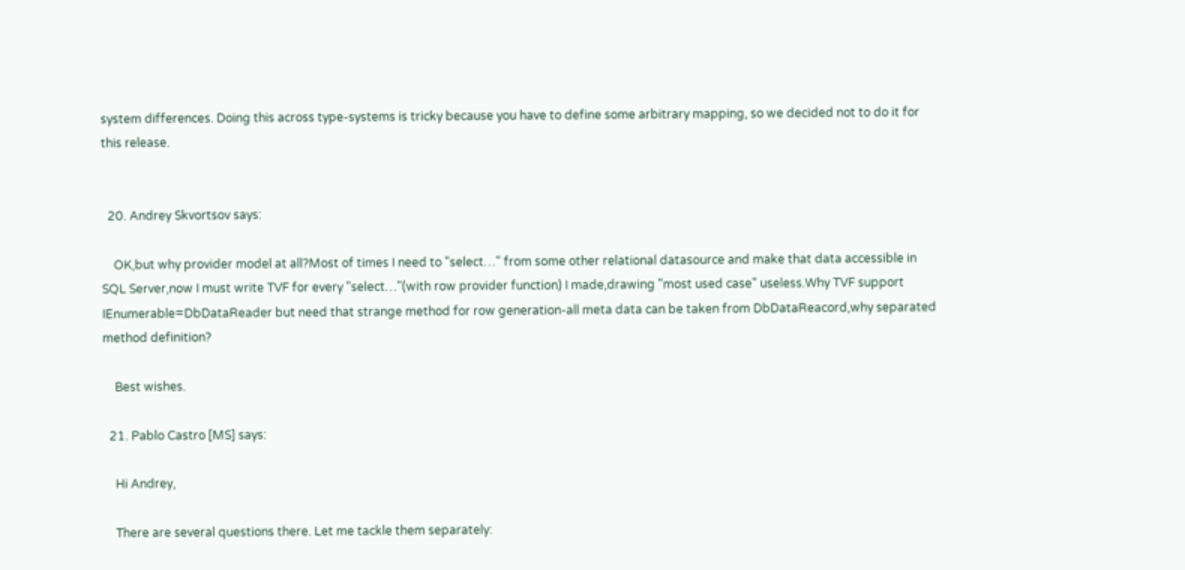system differences. Doing this across type-systems is tricky because you have to define some arbitrary mapping, so we decided not to do it for this release.


  20. Andrey Skvortsov says:

    OK,but why provider model at all?Most of times I need to "select…" from some other relational datasource and make that data accessible in SQL Server,now I must write TVF for every "select…"(with row provider function) I made,drawing "most used case" useless.Why TVF support IEnumerable=DbDataReader but need that strange method for row generation-all meta data can be taken from DbDataReacord,why separated method definition?

    Best wishes.

  21. Pablo Castro [MS] says:

    Hi Andrey,

    There are several questions there. Let me tackle them separately: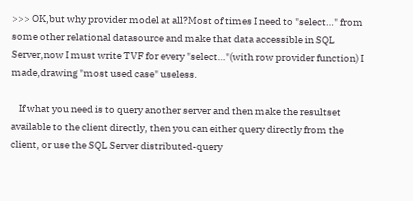>>> OK,but why provider model at all?Most of times I need to "select…" from some other relational datasource and make that data accessible in SQL Server,now I must write TVF for every "select…"(with row provider function) I made,drawing "most used case" useless.

    If what you need is to query another server and then make the resultset available to the client directly, then you can either query directly from the client, or use the SQL Server distributed-query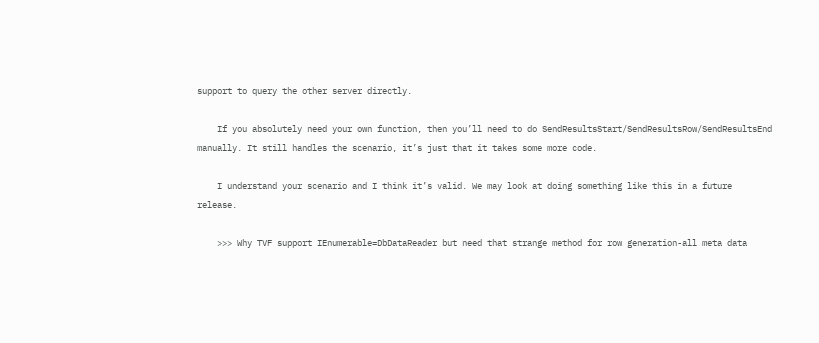support to query the other server directly.

    If you absolutely need your own function, then you’ll need to do SendResultsStart/SendResultsRow/SendResultsEnd manually. It still handles the scenario, it’s just that it takes some more code.

    I understand your scenario and I think it’s valid. We may look at doing something like this in a future release.

    >>> Why TVF support IEnumerable=DbDataReader but need that strange method for row generation-all meta data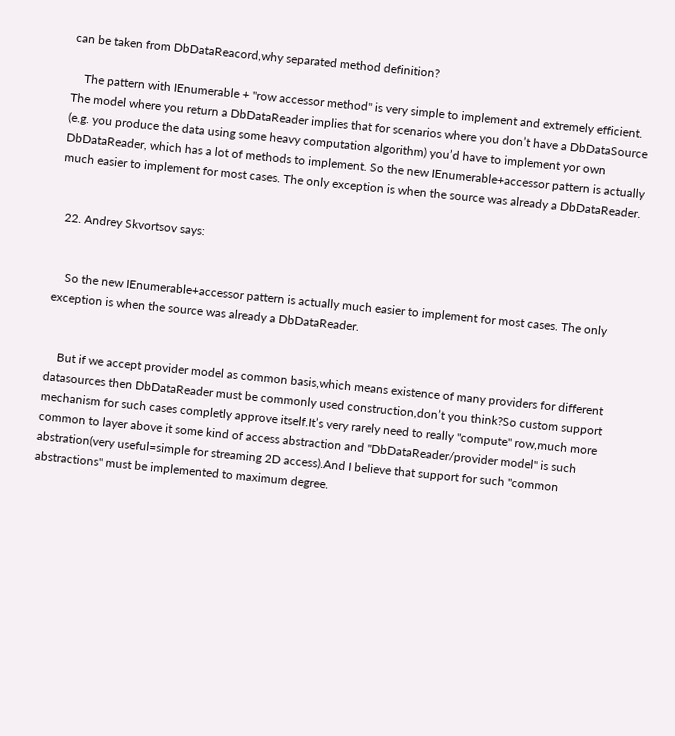can be taken from DbDataReacord,why separated method definition?

    The pattern with IEnumerable + "row accessor method" is very simple to implement and extremely efficient. The model where you return a DbDataReader implies that for scenarios where you don’t have a DbDataSource (e.g. you produce the data using some heavy computation algorithm) you’d have to implement yor own DbDataReader, which has a lot of methods to implement. So the new IEnumerable+accessor pattern is actually much easier to implement for most cases. The only exception is when the source was already a DbDataReader.


  22. Andrey Skvortsov says:


    So the new IEnumerable+accessor pattern is actually much easier to implement for most cases. The only exception is when the source was already a DbDataReader.


    But if we accept provider model as common basis,which means existence of many providers for different datasources then DbDataReader must be commonly used construction,don’t you think?So custom support mechanism for such cases completly approve itself.It’s very rarely need to really "compute" row,much more common to layer above it some kind of access abstraction and "DbDataReader/provider model" is such abstration(very useful=simple for streaming 2D access).And I believe that support for such "common abstractions" must be implemented to maximum degree.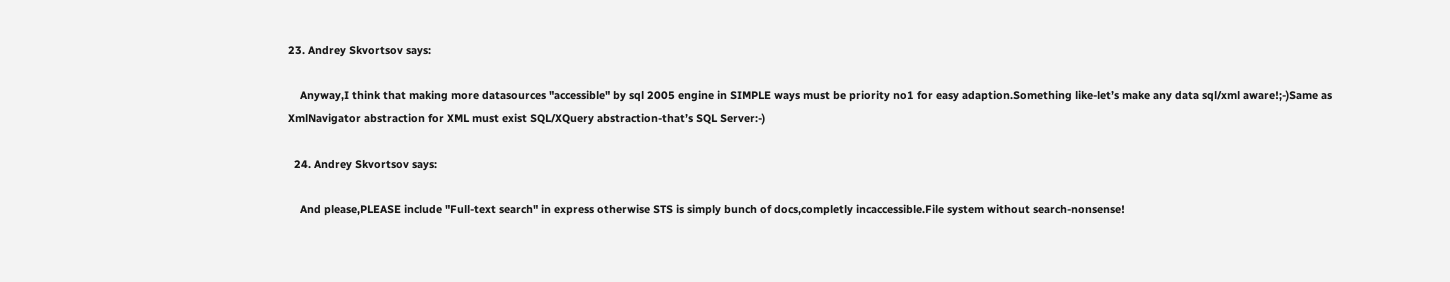23. Andrey Skvortsov says:

    Anyway,I think that making more datasources "accessible" by sql 2005 engine in SIMPLE ways must be priority no1 for easy adaption.Something like-let’s make any data sql/xml aware!;-)Same as XmlNavigator abstraction for XML must exist SQL/XQuery abstraction-that’s SQL Server:-)

  24. Andrey Skvortsov says:

    And please,PLEASE include "Full-text search" in express otherwise STS is simply bunch of docs,completly incaccessible.File system without search-nonsense!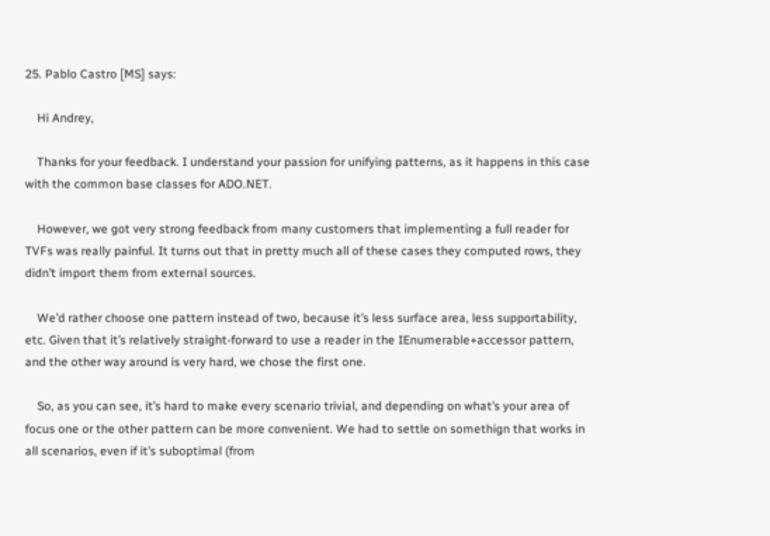25. Pablo Castro [MS] says:

    Hi Andrey,

    Thanks for your feedback. I understand your passion for unifying patterns, as it happens in this case with the common base classes for ADO.NET.

    However, we got very strong feedback from many customers that implementing a full reader for TVFs was really painful. It turns out that in pretty much all of these cases they computed rows, they didn’t import them from external sources.

    We’d rather choose one pattern instead of two, because it’s less surface area, less supportability, etc. Given that it’s relatively straight-forward to use a reader in the IEnumerable+accessor pattern, and the other way around is very hard, we chose the first one.

    So, as you can see, it’s hard to make every scenario trivial, and depending on what’s your area of focus one or the other pattern can be more convenient. We had to settle on somethign that works in all scenarios, even if it’s suboptimal (from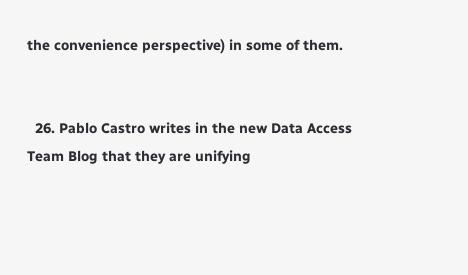the convenience perspective) in some of them.


  26. Pablo Castro writes in the new Data Access Team Blog that they are unifying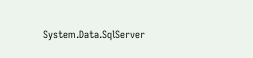System.Data.SqlServer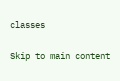classes

Skip to main content